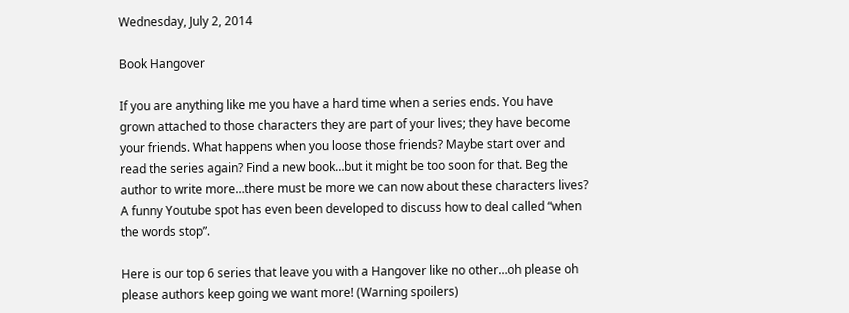Wednesday, July 2, 2014

Book Hangover

If you are anything like me you have a hard time when a series ends. You have grown attached to those characters they are part of your lives; they have become your friends. What happens when you loose those friends? Maybe start over and read the series again? Find a new book…but it might be too soon for that. Beg the author to write more…there must be more we can now about these characters lives? A funny Youtube spot has even been developed to discuss how to deal called “when the words stop”.

Here is our top 6 series that leave you with a Hangover like no other…oh please oh please authors keep going we want more! (Warning spoilers)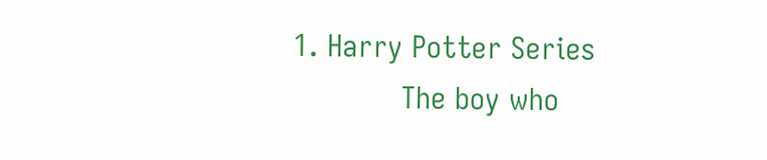1. Harry Potter Series
            The boy who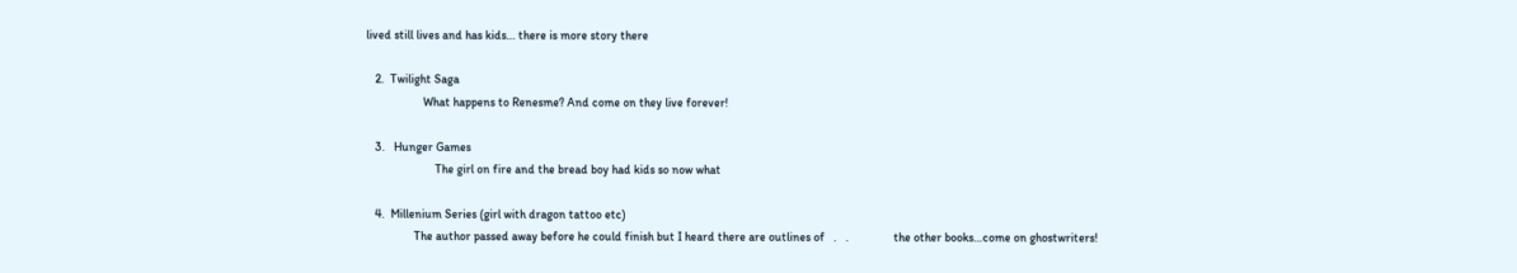lived still lives and has kids... there is more story there

   2.  Twilight Saga
                   What happens to Renesme? And come on they live forever!

   3.   Hunger Games
                       The girl on fire and the bread boy had kids so now what

   4.  Millenium Series (girl with dragon tattoo etc)
                The author passed away before he could finish but I heard there are outlines of   .   .               the other books…come on ghostwriters!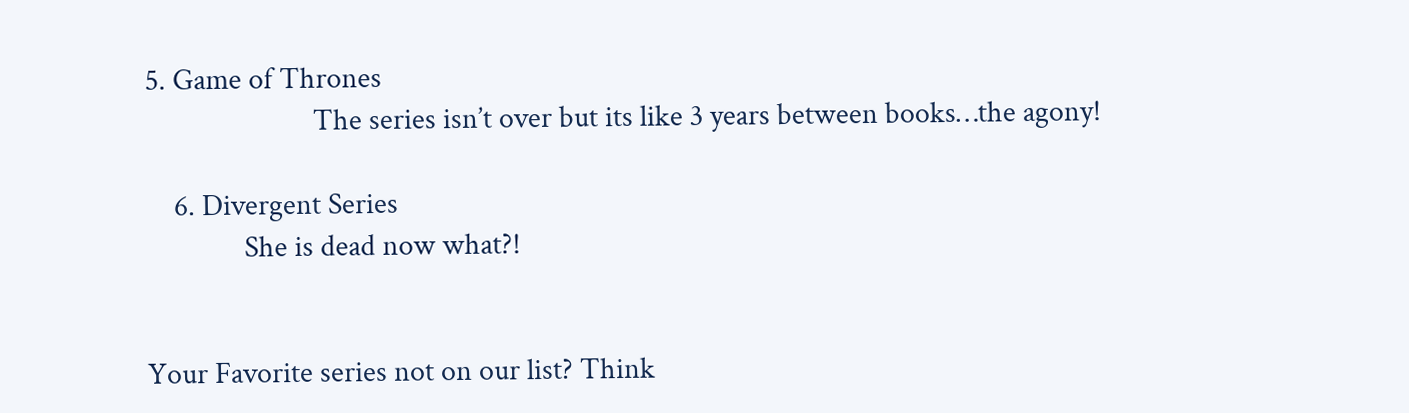5. Game of Thrones
                        The series isn’t over but its like 3 years between books…the agony!

    6. Divergent Series
              She is dead now what?!


Your Favorite series not on our list? Think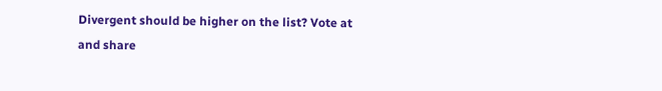Divergent should be higher on the list? Vote at and share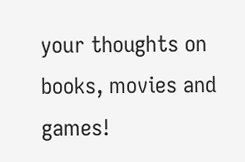your thoughts on books, movies and games!